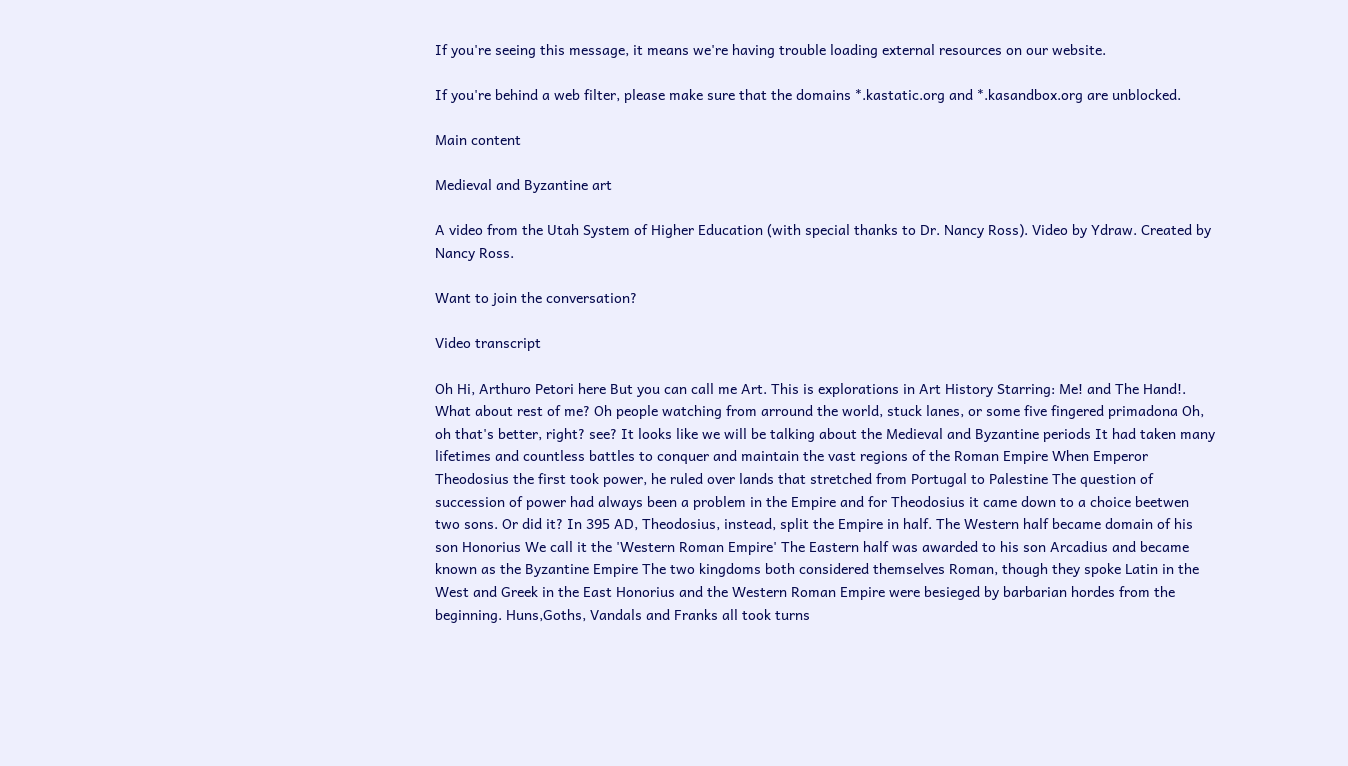If you're seeing this message, it means we're having trouble loading external resources on our website.

If you're behind a web filter, please make sure that the domains *.kastatic.org and *.kasandbox.org are unblocked.

Main content

Medieval and Byzantine art

A video from the Utah System of Higher Education (with special thanks to Dr. Nancy Ross). Video by Ydraw. Created by Nancy Ross.

Want to join the conversation?

Video transcript

Oh Hi, Arthuro Petori here But you can call me Art. This is explorations in Art History Starring: Me! and The Hand!. What about rest of me? Oh people watching from arround the world, stuck lanes, or some five fingered primadona Oh, oh that's better, right? see? It looks like we will be talking about the Medieval and Byzantine periods It had taken many lifetimes and countless battles to conquer and maintain the vast regions of the Roman Empire When Emperor Theodosius the first took power, he ruled over lands that stretched from Portugal to Palestine The question of succession of power had always been a problem in the Empire and for Theodosius it came down to a choice beetwen two sons. Or did it? In 395 AD, Theodosius, instead, split the Empire in half. The Western half became domain of his son Honorius We call it the 'Western Roman Empire' The Eastern half was awarded to his son Arcadius and became known as the Byzantine Empire The two kingdoms both considered themselves Roman, though they spoke Latin in the West and Greek in the East Honorius and the Western Roman Empire were besieged by barbarian hordes from the beginning. Huns,Goths, Vandals and Franks all took turns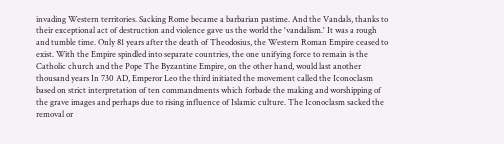invading Western territories. Sacking Rome became a barbarian pastime. And the Vandals, thanks to their exceptional act of destruction and violence gave us the world the 'vandalism.' It was a rough and tumble time. Only 81 years after the death of Theodosius, the Western Roman Empire ceased to exist. With the Empire spindled into separate countries, the one unifying force to remain is the Catholic church and the Pope The Byzantine Empire, on the other hand, would last another thousand years In 730 AD, Emperor Leo the third initiated the movement called the Iconoclasm based on strict interpretation of ten commandments which forbade the making and worshipping of the grave images and perhaps due to rising influence of Islamic culture. The Iconoclasm sacked the removal or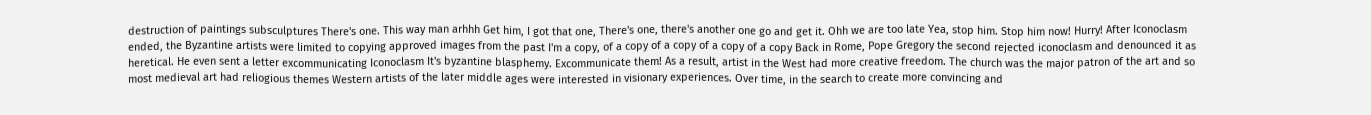destruction of paintings subsculptures There's one. This way man arhhh Get him, I got that one, There's one, there's another one go and get it. Ohh we are too late Yea, stop him. Stop him now! Hurry! After Iconoclasm ended, the Byzantine artists were limited to copying approved images from the past I'm a copy, of a copy of a copy of a copy of a copy Back in Rome, Pope Gregory the second rejected iconoclasm and denounced it as heretical. He even sent a letter excommunicating Iconoclasm It's byzantine blasphemy. Excommunicate them! As a result, artist in the West had more creative freedom. The church was the major patron of the art and so most medieval art had reliogious themes Western artists of the later middle ages were interested in visionary experiences. Over time, in the search to create more convincing and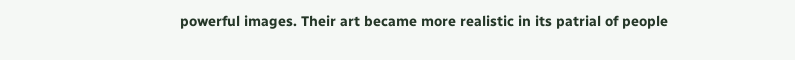powerful images. Their art became more realistic in its patrial of people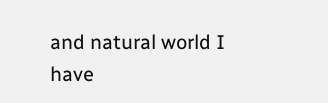and natural world I have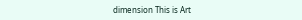dimension This is Art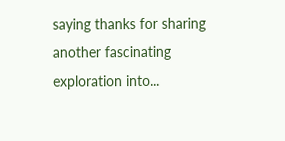saying thanks for sharing another fascinating exploration into...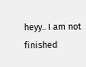heyy.. I am not finished